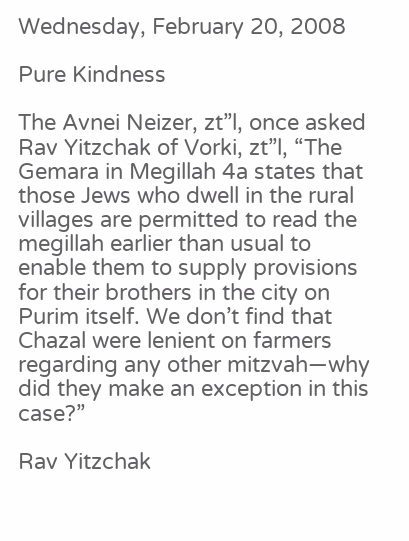Wednesday, February 20, 2008

Pure Kindness

The Avnei Neizer, zt”l, once asked Rav Yitzchak of Vorki, zt”l, “The Gemara in Megillah 4a states that those Jews who dwell in the rural villages are permitted to read the megillah earlier than usual to enable them to supply provisions for their brothers in the city on Purim itself. We don’t find that Chazal were lenient on farmers regarding any other mitzvah—why did they make an exception in this case?”

Rav Yitzchak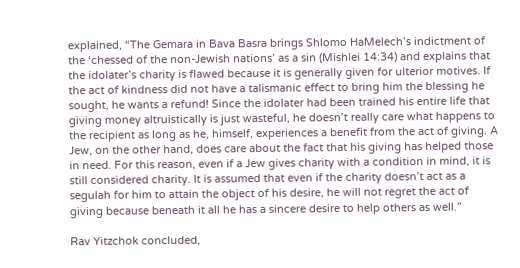explained, “The Gemara in Bava Basra brings Shlomo HaMelech’s indictment of the ‘chessed of the non-Jewish nations’ as a sin (Mishlei 14:34) and explains that the idolater’s charity is flawed because it is generally given for ulterior motives. If the act of kindness did not have a talismanic effect to bring him the blessing he sought, he wants a refund! Since the idolater had been trained his entire life that giving money altruistically is just wasteful, he doesn’t really care what happens to the recipient as long as he, himself, experiences a benefit from the act of giving. A Jew, on the other hand, does care about the fact that his giving has helped those in need. For this reason, even if a Jew gives charity with a condition in mind, it is still considered charity. It is assumed that even if the charity doesn’t act as a segulah for him to attain the object of his desire, he will not regret the act of giving because beneath it all he has a sincere desire to help others as well.”

Rav Yitzchok concluded,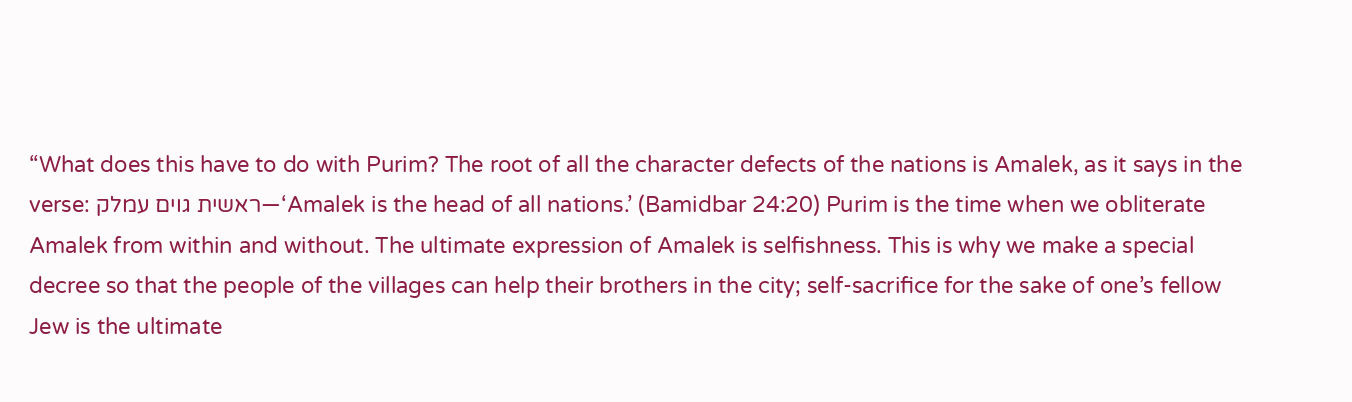“What does this have to do with Purim? The root of all the character defects of the nations is Amalek, as it says in the verse: ראשית גוים עמלק—‘Amalek is the head of all nations.’ (Bamidbar 24:20) Purim is the time when we obliterate Amalek from within and without. The ultimate expression of Amalek is selfishness. This is why we make a special decree so that the people of the villages can help their brothers in the city; self-sacrifice for the sake of one’s fellow Jew is the ultimate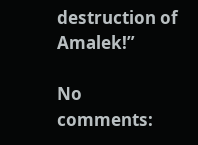destruction of Amalek!”

No comments: